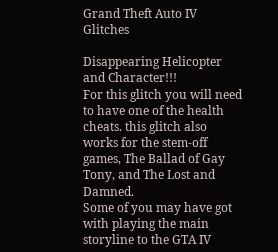Grand Theft Auto IV Glitches

Disappearing Helicopter and Character!!!
For this glitch you will need to have one of the health cheats. this glitch also works for the stem-off games, The Ballad of Gay Tony, and The Lost and Damned.
Some of you may have got with playing the main storyline to the GTA IV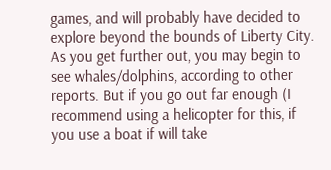games, and will probably have decided to explore beyond the bounds of Liberty City. As you get further out, you may begin to see whales/dolphins, according to other reports. But if you go out far enough (I recommend using a helicopter for this, if you use a boat if will take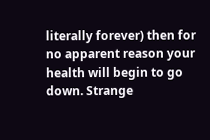literally forever) then for no apparent reason your health will begin to go down. Strange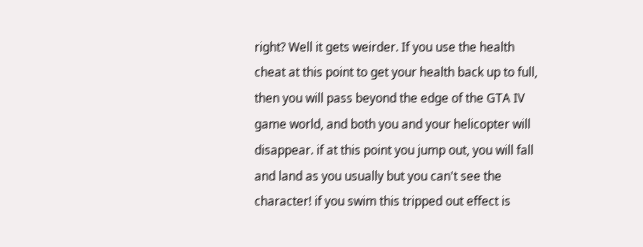right? Well it gets weirder. If you use the health cheat at this point to get your health back up to full, then you will pass beyond the edge of the GTA IV game world, and both you and your helicopter will disappear. if at this point you jump out, you will fall and land as you usually but you can't see the character! if you swim this tripped out effect is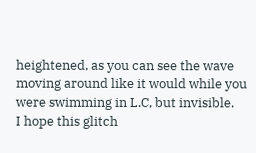heightened, as you can see the wave moving around like it would while you were swimming in L.C, but invisible.
I hope this glitch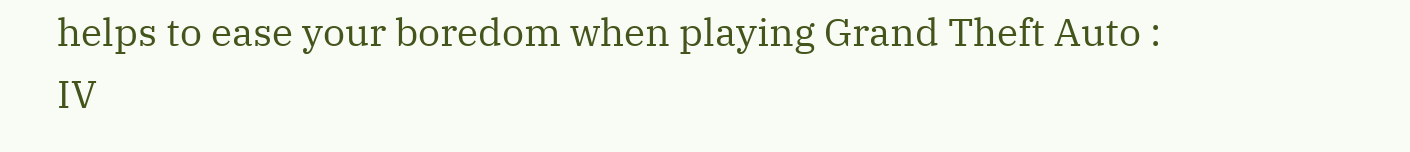helps to ease your boredom when playing Grand Theft Auto : IV